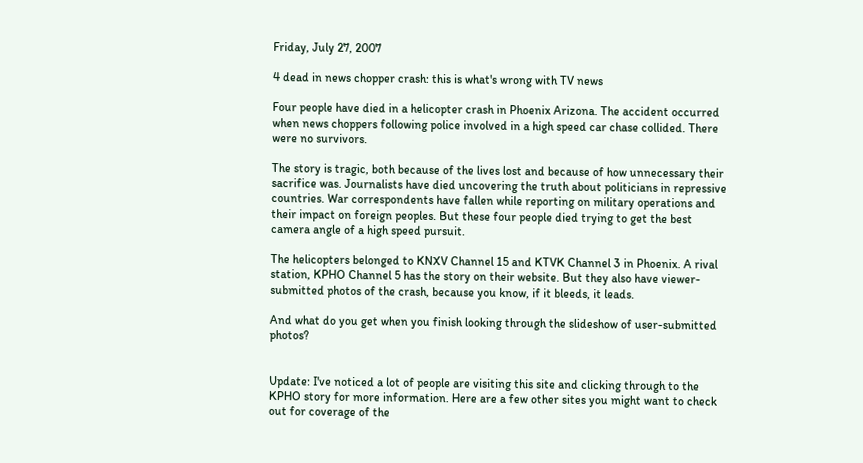Friday, July 27, 2007

4 dead in news chopper crash: this is what's wrong with TV news

Four people have died in a helicopter crash in Phoenix Arizona. The accident occurred when news choppers following police involved in a high speed car chase collided. There were no survivors.

The story is tragic, both because of the lives lost and because of how unnecessary their sacrifice was. Journalists have died uncovering the truth about politicians in repressive countries. War correspondents have fallen while reporting on military operations and their impact on foreign peoples. But these four people died trying to get the best camera angle of a high speed pursuit.

The helicopters belonged to KNXV Channel 15 and KTVK Channel 3 in Phoenix. A rival station, KPHO Channel 5 has the story on their website. But they also have viewer-submitted photos of the crash, because you know, if it bleeds, it leads.

And what do you get when you finish looking through the slideshow of user-submitted photos?


Update: I've noticed a lot of people are visiting this site and clicking through to the KPHO story for more information. Here are a few other sites you might want to check out for coverage of the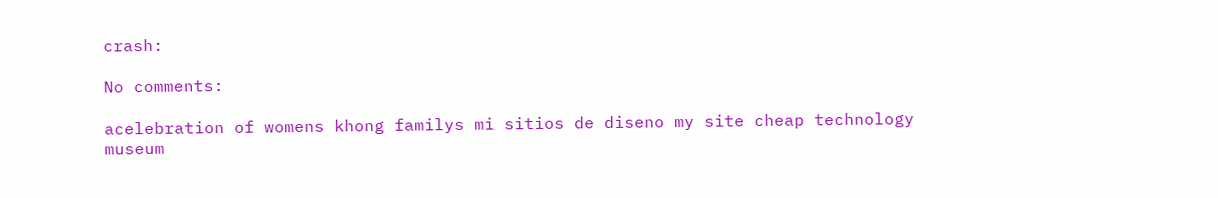crash:

No comments:

acelebration of womens khong familys mi sitios de diseno my site cheap technology museum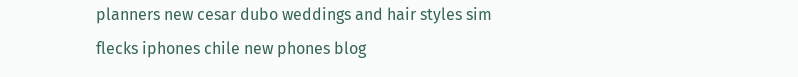planners new cesar dubo weddings and hair styles sim flecks iphones chile new phones blog